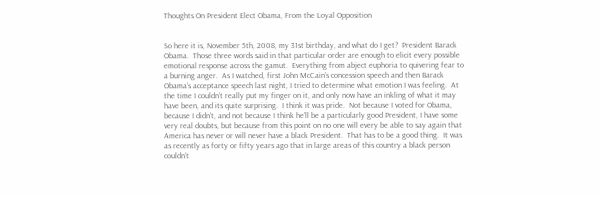Thoughts On President Elect Obama, From the Loyal Opposition


So here it is, November 5th, 2008, my 31st birthday, and what do I get?  President Barack Obama.  Those three words said in that particular order are enough to elicit every possible emotional response across the gamut.  Everything from abject euphoria to quivering fear to a burning anger.  As I watched, first John McCain’s concession speech and then Barack Obama’s acceptance speech last night, I tried to determine what emotion I was feeling.  At the time I couldn’t really put my finger on it, and only now have an inkling of what it may have been, and its quite surprising.  I think it was pride.  Not because I voted for Obama, because I didn’t, and not because I think he’ll be a particularly good President, I have some very real doubts, but because from this point on no one will every be able to say again that America has never or will never have a black President.  That has to be a good thing.  It was as recently as forty or fifty years ago that in large areas of this country a black person couldn’t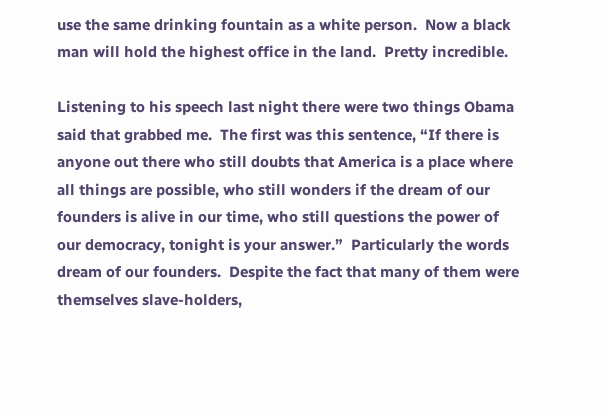use the same drinking fountain as a white person.  Now a black man will hold the highest office in the land.  Pretty incredible.

Listening to his speech last night there were two things Obama said that grabbed me.  The first was this sentence, “If there is anyone out there who still doubts that America is a place where all things are possible, who still wonders if the dream of our founders is alive in our time, who still questions the power of our democracy, tonight is your answer.”  Particularly the words dream of our founders.  Despite the fact that many of them were themselves slave-holders,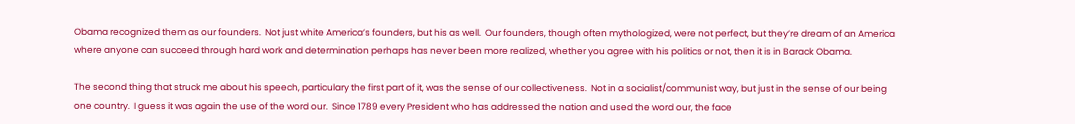Obama recognized them as our founders.  Not just white America’s founders, but his as well.  Our founders, though often mythologized, were not perfect, but they’re dream of an America where anyone can succeed through hard work and determination perhaps has never been more realized, whether you agree with his politics or not, then it is in Barack Obama.

The second thing that struck me about his speech, particulary the first part of it, was the sense of our collectiveness.  Not in a socialist/communist way, but just in the sense of our being one country.  I guess it was again the use of the word our.  Since 1789 every President who has addressed the nation and used the word our, the face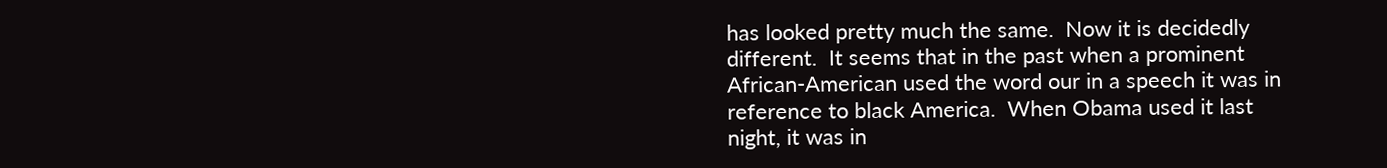has looked pretty much the same.  Now it is decidedly different.  It seems that in the past when a prominent African-American used the word our in a speech it was in reference to black America.  When Obama used it last night, it was in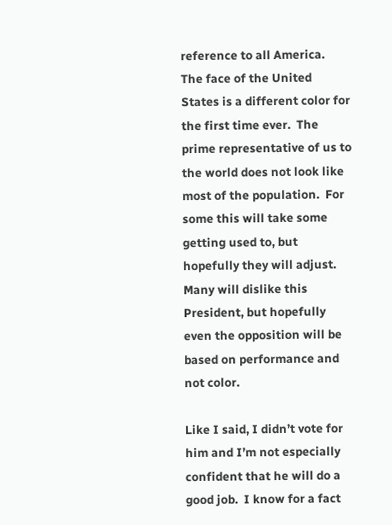reference to all America.  The face of the United States is a different color for the first time ever.  The prime representative of us to the world does not look like most of the population.  For some this will take some getting used to, but hopefully they will adjust.  Many will dislike this President, but hopefully even the opposition will be based on performance and not color.

Like I said, I didn’t vote for him and I’m not especially confident that he will do a good job.  I know for a fact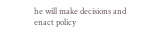he will make decisions and enact policy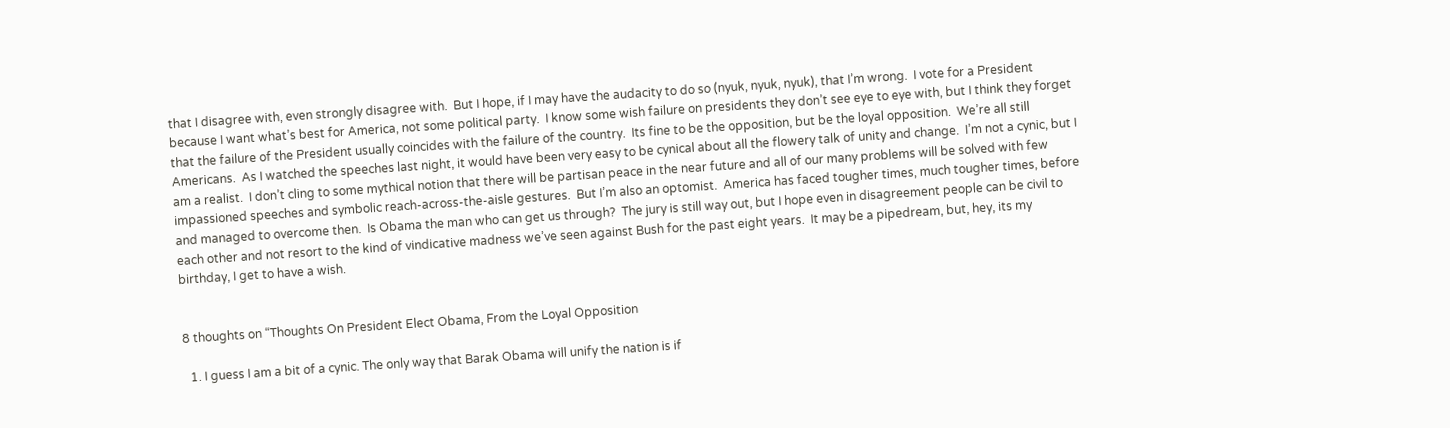that I disagree with, even strongly disagree with.  But I hope, if I may have the audacity to do so (nyuk, nyuk, nyuk), that I’m wrong.  I vote for a President because I want what’s best for America, not some political party.  I know some wish failure on presidents they don’t see eye to eye with, but I think they forget that the failure of the President usually coincides with the failure of the country.  Its fine to be the opposition, but be the loyal opposition.  We’re all still Americans.  As I watched the speeches last night, it would have been very easy to be cynical about all the flowery talk of unity and change.  I’m not a cynic, but I am a realist.  I don’t cling to some mythical notion that there will be partisan peace in the near future and all of our many problems will be solved with few impassioned speeches and symbolic reach-across-the-aisle gestures.  But I’m also an optomist.  America has faced tougher times, much tougher times, before and managed to overcome then.  Is Obama the man who can get us through?  The jury is still way out, but I hope even in disagreement people can be civil to each other and not resort to the kind of vindicative madness we’ve seen against Bush for the past eight years.  It may be a pipedream, but, hey, its my birthday, I get to have a wish.


8 thoughts on “Thoughts On President Elect Obama, From the Loyal Opposition

  1. I guess I am a bit of a cynic. The only way that Barak Obama will unify the nation is if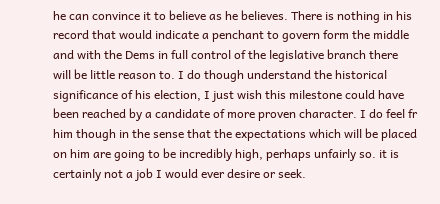he can convince it to believe as he believes. There is nothing in his record that would indicate a penchant to govern form the middle and with the Dems in full control of the legislative branch there will be little reason to. I do though understand the historical significance of his election, I just wish this milestone could have been reached by a candidate of more proven character. I do feel fr him though in the sense that the expectations which will be placed on him are going to be incredibly high, perhaps unfairly so. it is certainly not a job I would ever desire or seek.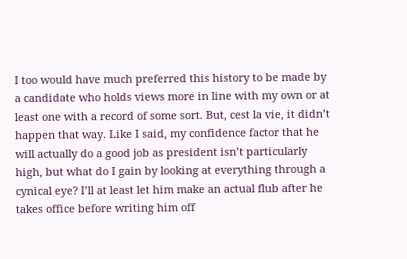I too would have much preferred this history to be made by a candidate who holds views more in line with my own or at least one with a record of some sort. But, cest la vie, it didn’t happen that way. Like I said, my confidence factor that he will actually do a good job as president isn’t particularly high, but what do I gain by looking at everything through a cynical eye? I’ll at least let him make an actual flub after he takes office before writing him off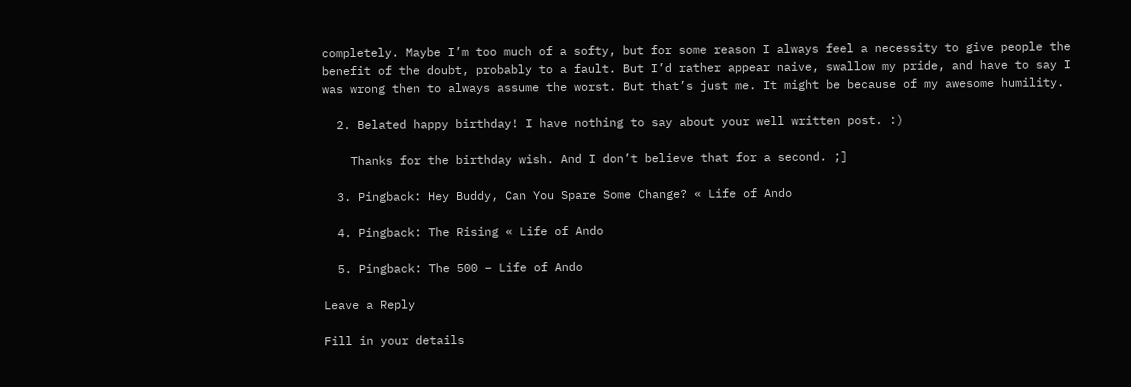completely. Maybe I’m too much of a softy, but for some reason I always feel a necessity to give people the benefit of the doubt, probably to a fault. But I’d rather appear naive, swallow my pride, and have to say I was wrong then to always assume the worst. But that’s just me. It might be because of my awesome humility.

  2. Belated happy birthday! I have nothing to say about your well written post. :)

    Thanks for the birthday wish. And I don’t believe that for a second. ;]

  3. Pingback: Hey Buddy, Can You Spare Some Change? « Life of Ando

  4. Pingback: The Rising « Life of Ando

  5. Pingback: The 500 – Life of Ando

Leave a Reply

Fill in your details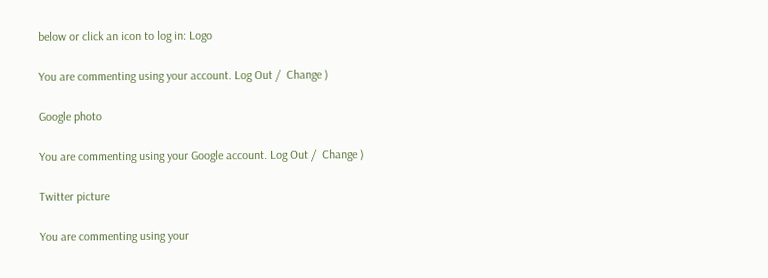below or click an icon to log in: Logo

You are commenting using your account. Log Out /  Change )

Google photo

You are commenting using your Google account. Log Out /  Change )

Twitter picture

You are commenting using your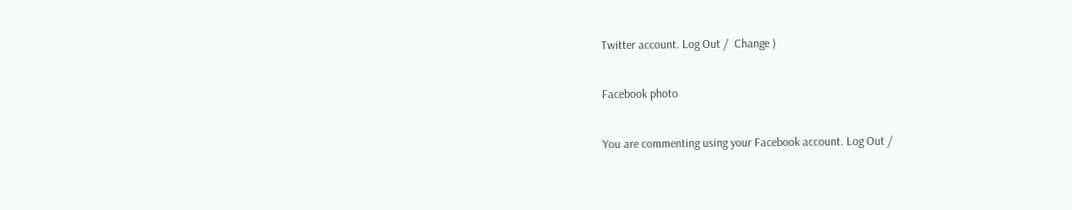Twitter account. Log Out /  Change )

Facebook photo

You are commenting using your Facebook account. Log Out /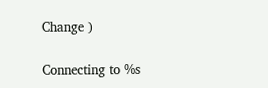Change )

Connecting to %s